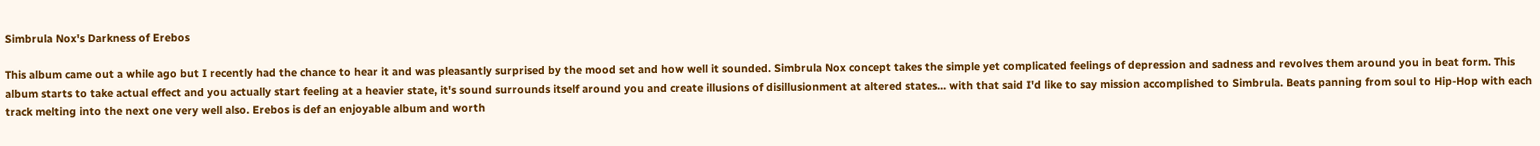Simbrula Nox's Darkness of Erebos

This album came out a while ago but I recently had the chance to hear it and was pleasantly surprised by the mood set and how well it sounded. Simbrula Nox concept takes the simple yet complicated feelings of depression and sadness and revolves them around you in beat form. This album starts to take actual effect and you actually start feeling at a heavier state, it's sound surrounds itself around you and create illusions of disillusionment at altered states... with that said I'd like to say mission accomplished to Simbrula. Beats panning from soul to Hip-Hop with each track melting into the next one very well also. Erebos is def an enjoyable album and worth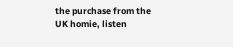the purchase from the UK homie, listen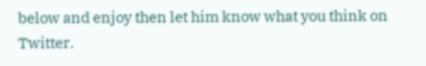below and enjoy then let him know what you think on Twitter.